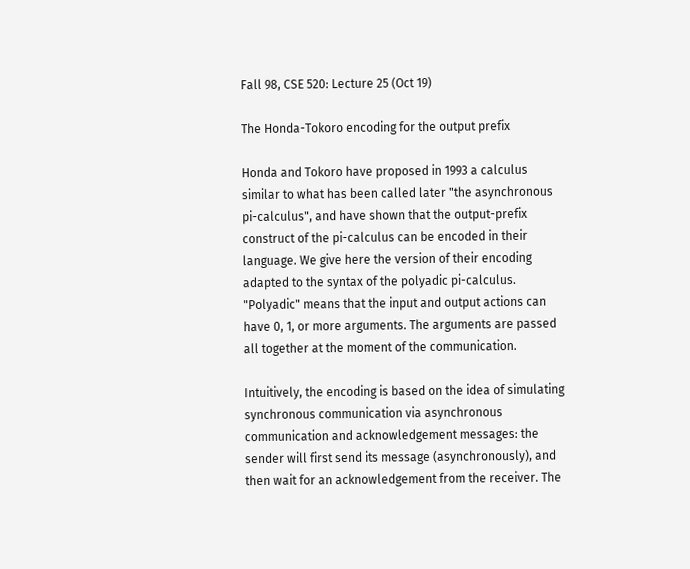Fall 98, CSE 520: Lecture 25 (Oct 19)

The Honda-Tokoro encoding for the output prefix

Honda and Tokoro have proposed in 1993 a calculus similar to what has been called later "the asynchronous pi-calculus", and have shown that the output-prefix construct of the pi-calculus can be encoded in their language. We give here the version of their encoding adapted to the syntax of the polyadic pi-calculus. "Polyadic" means that the input and output actions can have 0, 1, or more arguments. The arguments are passed all together at the moment of the communication.

Intuitively, the encoding is based on the idea of simulating synchronous communication via asynchronous communication and acknowledgement messages: the sender will first send its message (asynchronously), and then wait for an acknowledgement from the receiver. The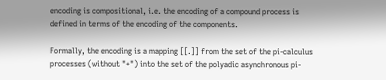encoding is compositional, i.e. the encoding of a compound process is defined in terms of the encoding of the components.

Formally, the encoding is a mapping [[.]] from the set of the pi-calculus processes (without "+") into the set of the polyadic asynchronous pi-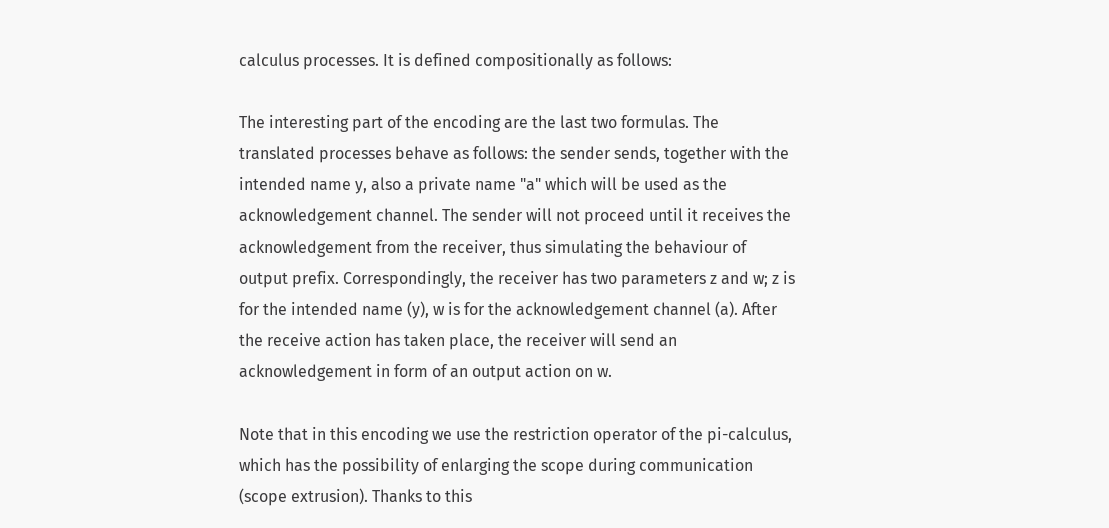calculus processes. It is defined compositionally as follows:

The interesting part of the encoding are the last two formulas. The translated processes behave as follows: the sender sends, together with the intended name y, also a private name "a" which will be used as the acknowledgement channel. The sender will not proceed until it receives the acknowledgement from the receiver, thus simulating the behaviour of output prefix. Correspondingly, the receiver has two parameters z and w; z is for the intended name (y), w is for the acknowledgement channel (a). After the receive action has taken place, the receiver will send an acknowledgement in form of an output action on w.

Note that in this encoding we use the restriction operator of the pi-calculus, which has the possibility of enlarging the scope during communication (scope extrusion). Thanks to this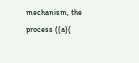mechanism, the process ((a)(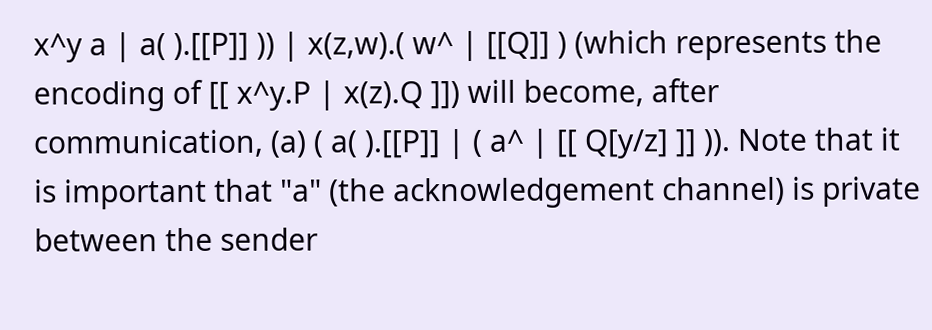x^y a | a( ).[[P]] )) | x(z,w).( w^ | [[Q]] ) (which represents the encoding of [[ x^y.P | x(z).Q ]]) will become, after communication, (a) ( a( ).[[P]] | ( a^ | [[ Q[y/z] ]] )). Note that it is important that "a" (the acknowledgement channel) is private between the sender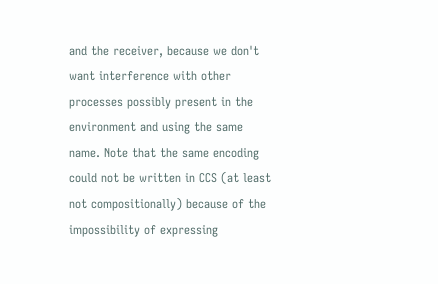and the receiver, because we don't want interference with other processes possibly present in the environment and using the same name. Note that the same encoding could not be written in CCS (at least not compositionally) because of the impossibility of expressing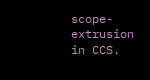scope-extrusion in CCS.